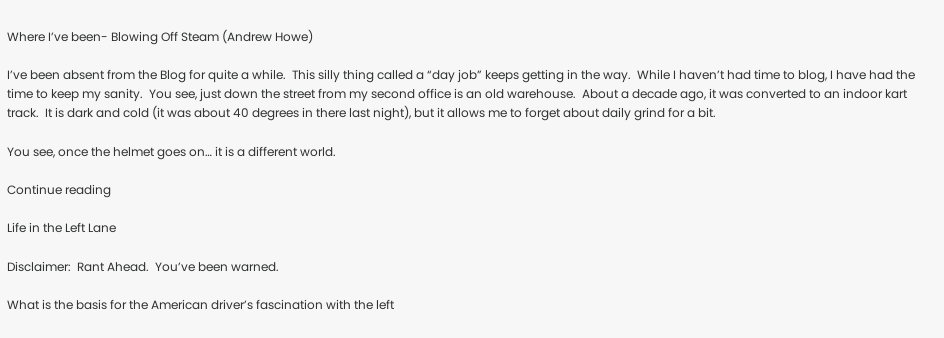Where I’ve been- Blowing Off Steam (Andrew Howe)

I’ve been absent from the Blog for quite a while.  This silly thing called a “day job” keeps getting in the way.  While I haven’t had time to blog, I have had the time to keep my sanity.  You see, just down the street from my second office is an old warehouse.  About a decade ago, it was converted to an indoor kart track.  It is dark and cold (it was about 40 degrees in there last night), but it allows me to forget about daily grind for a bit.

You see, once the helmet goes on… it is a different world.

Continue reading

Life in the Left Lane

Disclaimer:  Rant Ahead.  You’ve been warned.

What is the basis for the American driver’s fascination with the left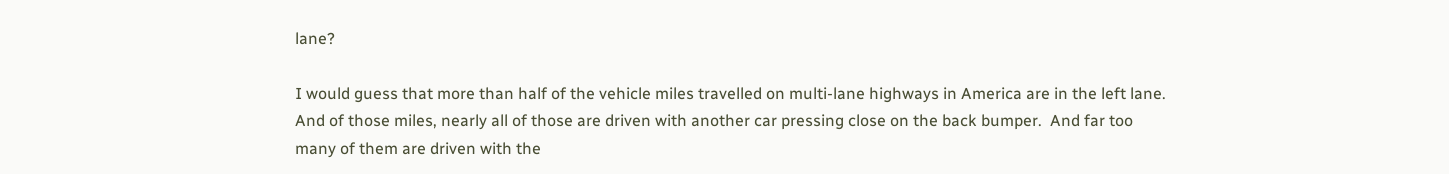lane?

I would guess that more than half of the vehicle miles travelled on multi-lane highways in America are in the left lane.  And of those miles, nearly all of those are driven with another car pressing close on the back bumper.  And far too many of them are driven with the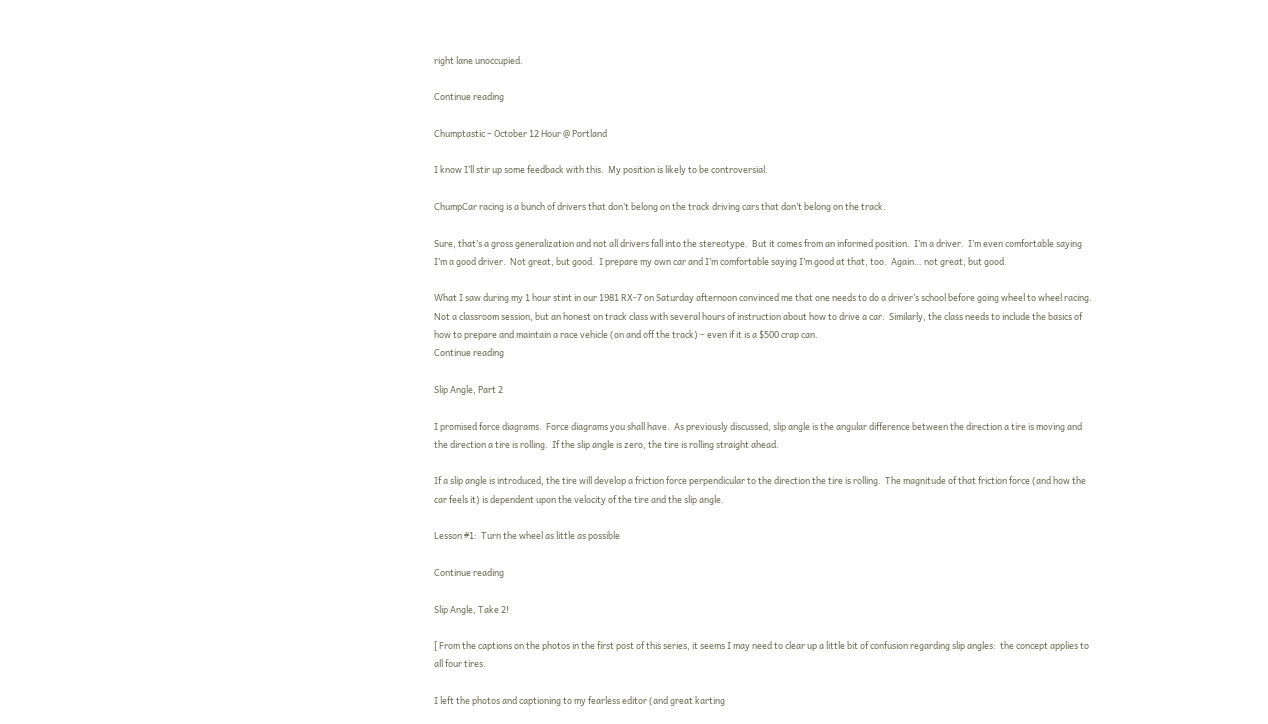right lane unoccupied.

Continue reading

Chumptastic – October 12 Hour @ Portland

I know I’ll stir up some feedback with this.  My position is likely to be controversial.

ChumpCar racing is a bunch of drivers that don’t belong on the track driving cars that don’t belong on the track.

Sure, that’s a gross generalization and not all drivers fall into the stereotype.  But it comes from an informed position.  I’m a driver.  I’m even comfortable saying I’m a good driver.  Not great, but good.  I prepare my own car and I’m comfortable saying I’m good at that, too.  Again… not great, but good.

What I saw during my 1 hour stint in our 1981 RX-7 on Saturday afternoon convinced me that one needs to do a driver’s school before going wheel to wheel racing.  Not a classroom session, but an honest on track class with several hours of instruction about how to drive a car.  Similarly, the class needs to include the basics of how to prepare and maintain a race vehicle (on and off the track) – even if it is a $500 crap can.
Continue reading

Slip Angle, Part 2

I promised force diagrams.  Force diagrams you shall have.  As previously discussed, slip angle is the angular difference between the direction a tire is moving and the direction a tire is rolling.  If the slip angle is zero, the tire is rolling straight ahead.

If a slip angle is introduced, the tire will develop a friction force perpendicular to the direction the tire is rolling.  The magnitude of that friction force (and how the car feels it) is dependent upon the velocity of the tire and the slip angle.

Lesson #1:  Turn the wheel as little as possible

Continue reading

Slip Angle, Take 2!

[ From the captions on the photos in the first post of this series, it seems I may need to clear up a little bit of confusion regarding slip angles:  the concept applies to all four tires.

I left the photos and captioning to my fearless editor (and great karting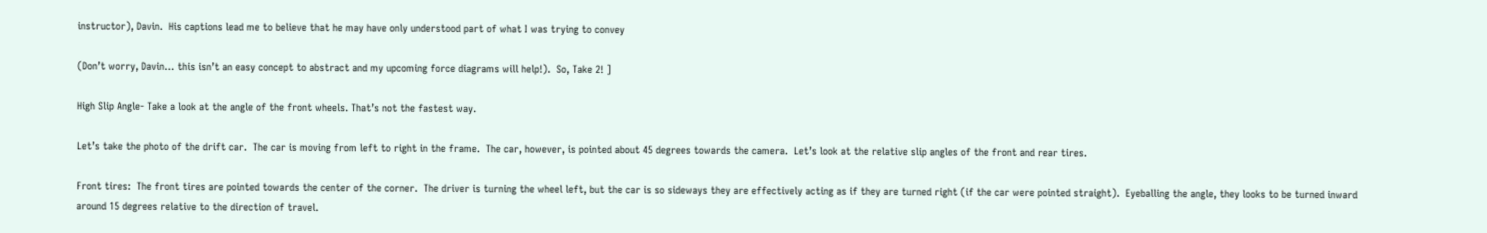instructor), Davin.  His captions lead me to believe that he may have only understood part of what I was trying to convey

(Don’t worry, Davin… this isn’t an easy concept to abstract and my upcoming force diagrams will help!).  So, Take 2! ]

High Slip Angle- Take a look at the angle of the front wheels. That’s not the fastest way.

Let’s take the photo of the drift car.  The car is moving from left to right in the frame.  The car, however, is pointed about 45 degrees towards the camera.  Let’s look at the relative slip angles of the front and rear tires.

Front tires:  The front tires are pointed towards the center of the corner.  The driver is turning the wheel left, but the car is so sideways they are effectively acting as if they are turned right (if the car were pointed straight).  Eyeballing the angle, they looks to be turned inward around 15 degrees relative to the direction of travel.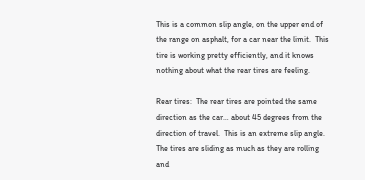This is a common slip angle, on the upper end of the range on asphalt, for a car near the limit.  This tire is working pretty efficiently, and it knows nothing about what the rear tires are feeling.

Rear tires:  The rear tires are pointed the same direction as the car… about 45 degrees from the direction of travel.  This is an extreme slip angle.  The tires are sliding as much as they are rolling and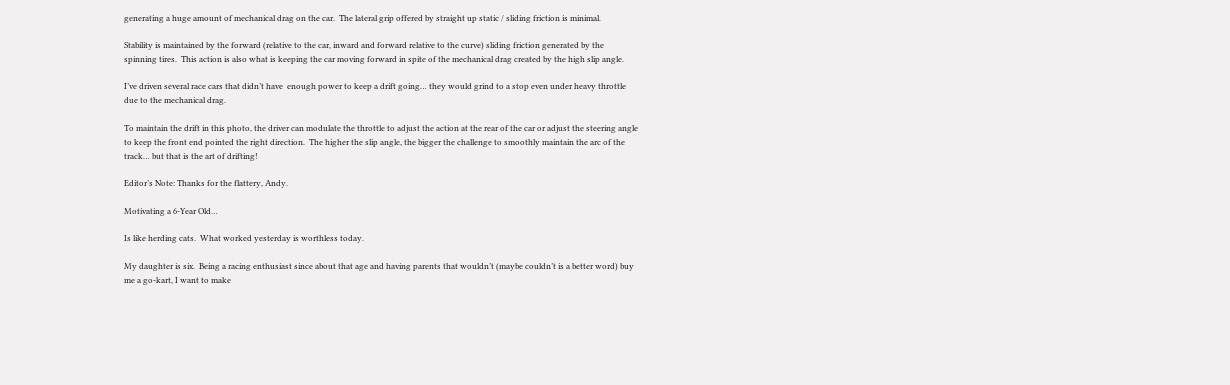generating a huge amount of mechanical drag on the car.  The lateral grip offered by straight up static / sliding friction is minimal.

Stability is maintained by the forward (relative to the car, inward and forward relative to the curve) sliding friction generated by the spinning tires.  This action is also what is keeping the car moving forward in spite of the mechanical drag created by the high slip angle.

I’ve driven several race cars that didn’t have  enough power to keep a drift going… they would grind to a stop even under heavy throttle due to the mechanical drag.

To maintain the drift in this photo, the driver can modulate the throttle to adjust the action at the rear of the car or adjust the steering angle to keep the front end pointed the right direction.  The higher the slip angle, the bigger the challenge to smoothly maintain the arc of the track… but that is the art of drifting!

Editor’s Note: Thanks for the flattery, Andy.

Motivating a 6-Year Old…

Is like herding cats.  What worked yesterday is worthless today.

My daughter is six.  Being a racing enthusiast since about that age and having parents that wouldn’t (maybe couldn’t is a better word) buy me a go-kart, I want to make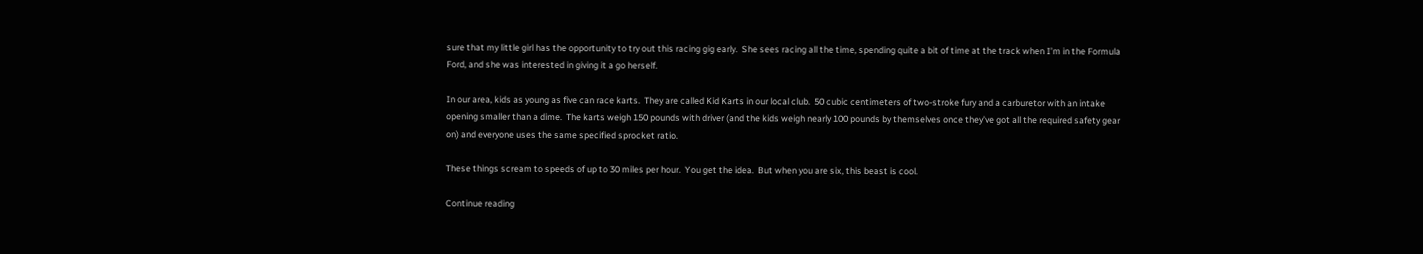sure that my little girl has the opportunity to try out this racing gig early.  She sees racing all the time, spending quite a bit of time at the track when I’m in the Formula Ford, and she was interested in giving it a go herself.

In our area, kids as young as five can race karts.  They are called Kid Karts in our local club.  50 cubic centimeters of two-stroke fury and a carburetor with an intake opening smaller than a dime.  The karts weigh 150 pounds with driver (and the kids weigh nearly 100 pounds by themselves once they’ve got all the required safety gear on) and everyone uses the same specified sprocket ratio.

These things scream to speeds of up to 30 miles per hour.  You get the idea.  But when you are six, this beast is cool.

Continue reading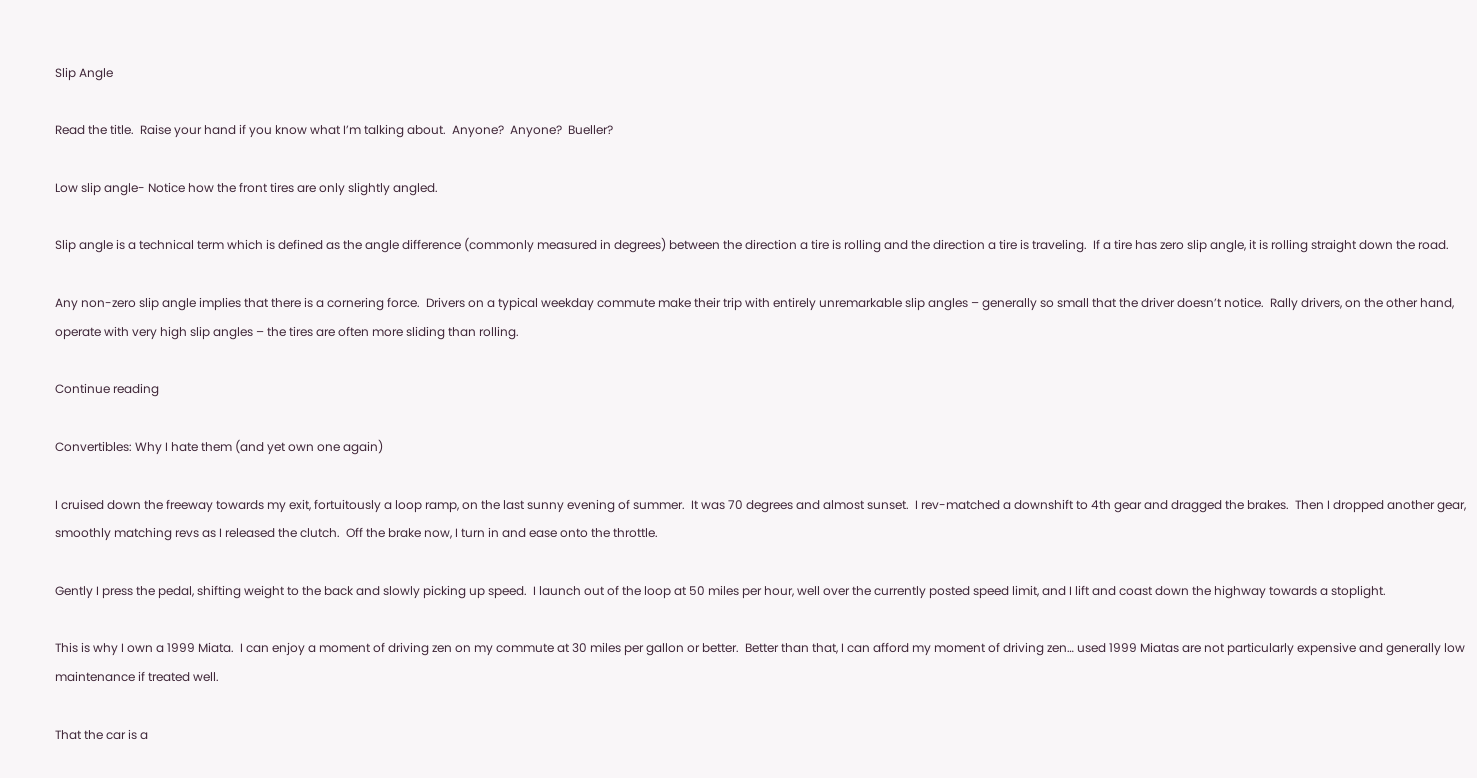Slip Angle

Read the title.  Raise your hand if you know what I’m talking about.  Anyone?  Anyone?  Bueller?

Low slip angle- Notice how the front tires are only slightly angled.

Slip angle is a technical term which is defined as the angle difference (commonly measured in degrees) between the direction a tire is rolling and the direction a tire is traveling.  If a tire has zero slip angle, it is rolling straight down the road.

Any non-zero slip angle implies that there is a cornering force.  Drivers on a typical weekday commute make their trip with entirely unremarkable slip angles – generally so small that the driver doesn’t notice.  Rally drivers, on the other hand, operate with very high slip angles – the tires are often more sliding than rolling.

Continue reading

Convertibles: Why I hate them (and yet own one again)

I cruised down the freeway towards my exit, fortuitously a loop ramp, on the last sunny evening of summer.  It was 70 degrees and almost sunset.  I rev-matched a downshift to 4th gear and dragged the brakes.  Then I dropped another gear, smoothly matching revs as I released the clutch.  Off the brake now, I turn in and ease onto the throttle.

Gently I press the pedal, shifting weight to the back and slowly picking up speed.  I launch out of the loop at 50 miles per hour, well over the currently posted speed limit, and I lift and coast down the highway towards a stoplight.

This is why I own a 1999 Miata.  I can enjoy a moment of driving zen on my commute at 30 miles per gallon or better.  Better than that, I can afford my moment of driving zen… used 1999 Miatas are not particularly expensive and generally low maintenance if treated well.

That the car is a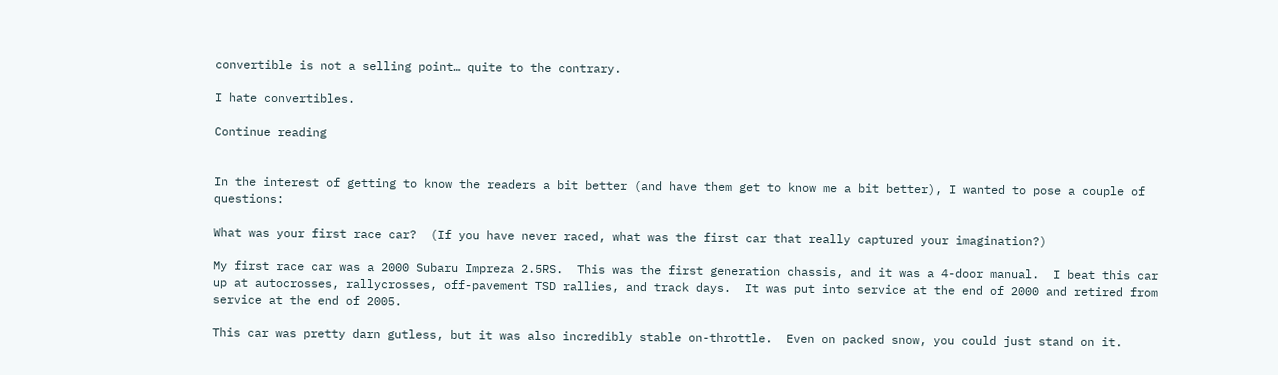convertible is not a selling point… quite to the contrary.

I hate convertibles.

Continue reading


In the interest of getting to know the readers a bit better (and have them get to know me a bit better), I wanted to pose a couple of questions:

What was your first race car?  (If you have never raced, what was the first car that really captured your imagination?)

My first race car was a 2000 Subaru Impreza 2.5RS.  This was the first generation chassis, and it was a 4-door manual.  I beat this car up at autocrosses, rallycrosses, off-pavement TSD rallies, and track days.  It was put into service at the end of 2000 and retired from service at the end of 2005.

This car was pretty darn gutless, but it was also incredibly stable on-throttle.  Even on packed snow, you could just stand on it.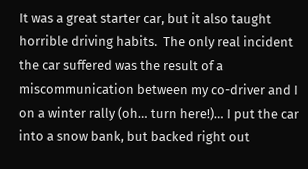It was a great starter car, but it also taught horrible driving habits.  The only real incident the car suffered was the result of a miscommunication between my co-driver and I on a winter rally (oh… turn here!)… I put the car into a snow bank, but backed right out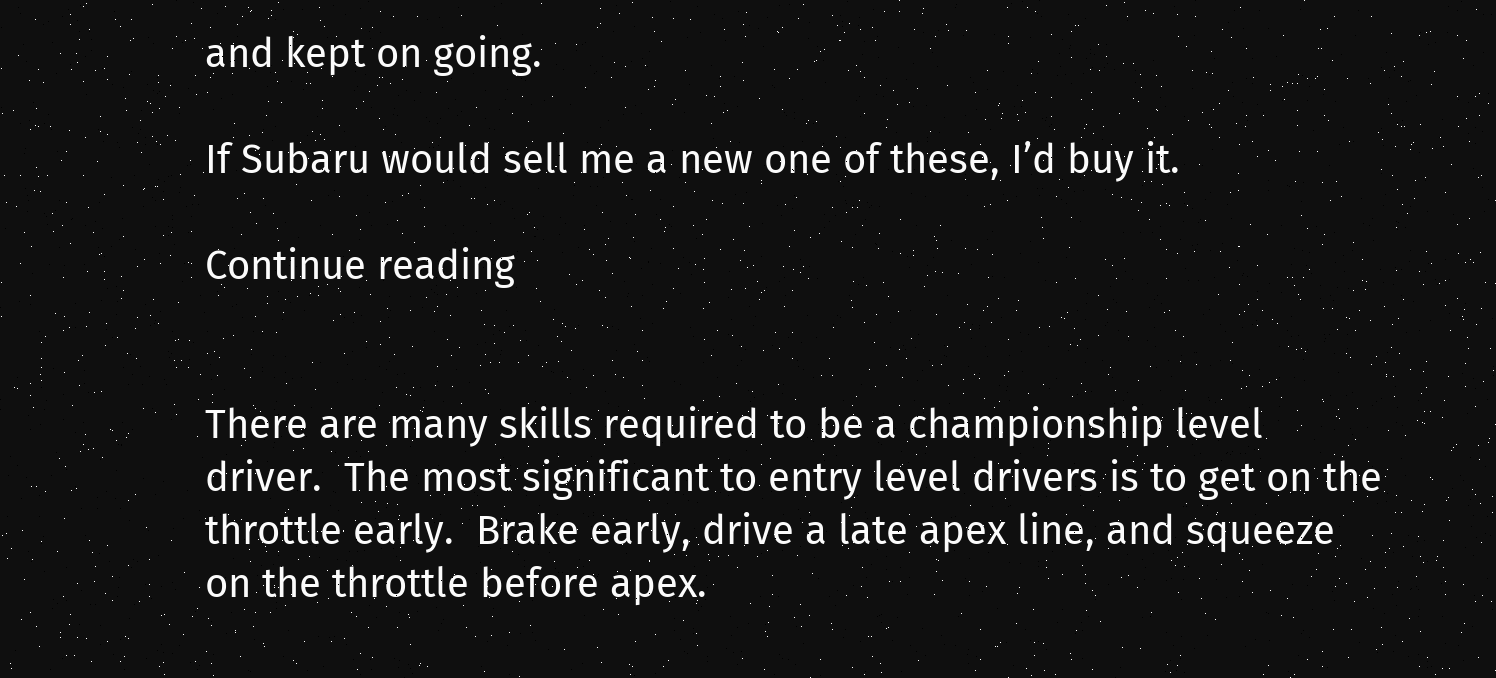and kept on going.

If Subaru would sell me a new one of these, I’d buy it.

Continue reading


There are many skills required to be a championship level driver.  The most significant to entry level drivers is to get on the throttle early.  Brake early, drive a late apex line, and squeeze on the throttle before apex.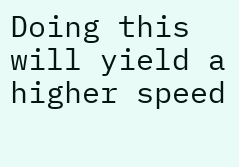Doing this will yield a higher speed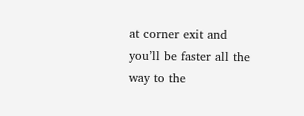at corner exit and you’ll be faster all the way to the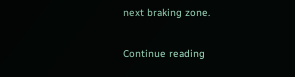next braking zone.

Continue reading